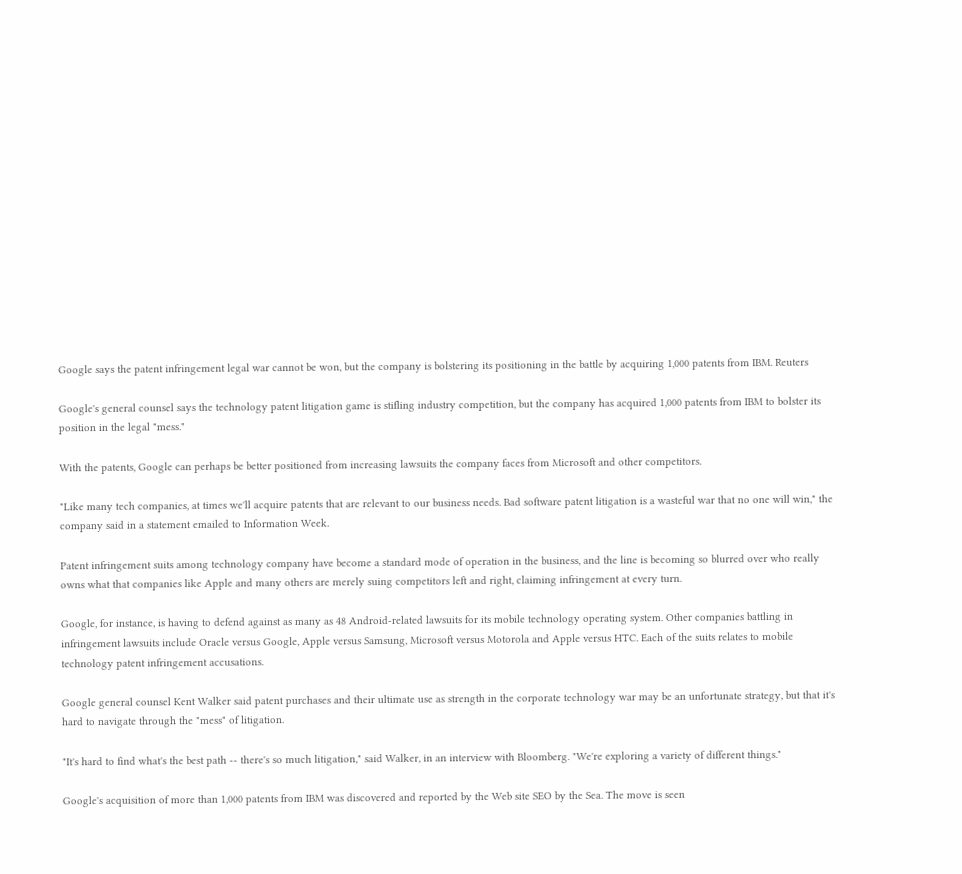Google says the patent infringement legal war cannot be won, but the company is bolstering its positioning in the battle by acquiring 1,000 patents from IBM. Reuters

Google's general counsel says the technology patent litigation game is stifling industry competition, but the company has acquired 1,000 patents from IBM to bolster its position in the legal "mess."

With the patents, Google can perhaps be better positioned from increasing lawsuits the company faces from Microsoft and other competitors.

"Like many tech companies, at times we'll acquire patents that are relevant to our business needs. Bad software patent litigation is a wasteful war that no one will win," the company said in a statement emailed to Information Week.

Patent infringement suits among technology company have become a standard mode of operation in the business, and the line is becoming so blurred over who really owns what that companies like Apple and many others are merely suing competitors left and right, claiming infringement at every turn.

Google, for instance, is having to defend against as many as 48 Android-related lawsuits for its mobile technology operating system. Other companies battling in infringement lawsuits include Oracle versus Google, Apple versus Samsung, Microsoft versus Motorola and Apple versus HTC. Each of the suits relates to mobile technology patent infringement accusations.

Google general counsel Kent Walker said patent purchases and their ultimate use as strength in the corporate technology war may be an unfortunate strategy, but that it's hard to navigate through the "mess" of litigation.

"It's hard to find what's the best path -- there's so much litigation," said Walker, in an interview with Bloomberg. "We're exploring a variety of different things."

Google's acquisition of more than 1,000 patents from IBM was discovered and reported by the Web site SEO by the Sea. The move is seen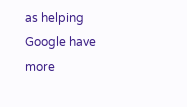as helping Google have more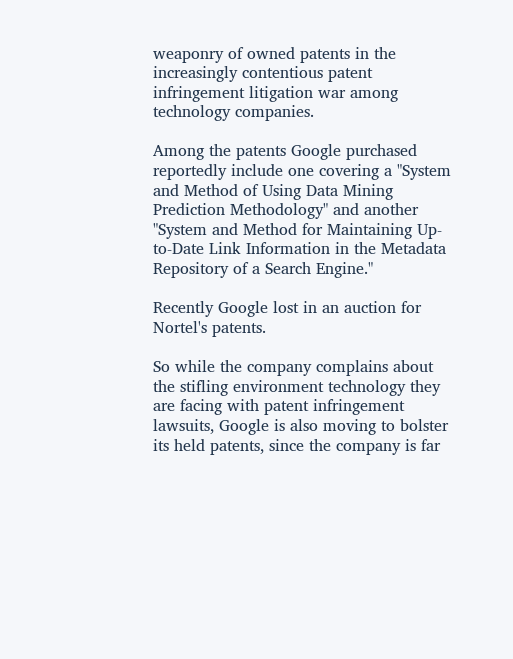weaponry of owned patents in the increasingly contentious patent infringement litigation war among technology companies.

Among the patents Google purchased reportedly include one covering a "System and Method of Using Data Mining Prediction Methodology" and another "System and Method for Maintaining Up-to-Date Link Information in the Metadata Repository of a Search Engine."

Recently Google lost in an auction for Nortel's patents.

So while the company complains about the stifling environment technology they are facing with patent infringement lawsuits, Google is also moving to bolster its held patents, since the company is far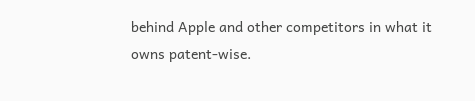behind Apple and other competitors in what it owns patent-wise.